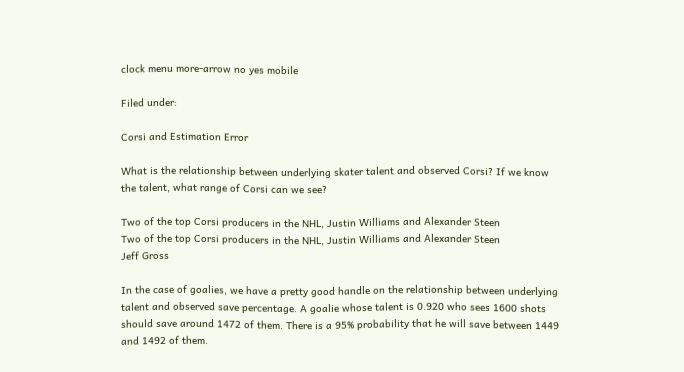clock menu more-arrow no yes mobile

Filed under:

Corsi and Estimation Error

What is the relationship between underlying skater talent and observed Corsi? If we know the talent, what range of Corsi can we see?

Two of the top Corsi producers in the NHL, Justin Williams and Alexander Steen
Two of the top Corsi producers in the NHL, Justin Williams and Alexander Steen
Jeff Gross

In the case of goalies, we have a pretty good handle on the relationship between underlying talent and observed save percentage. A goalie whose talent is 0.920 who sees 1600 shots should save around 1472 of them. There is a 95% probability that he will save between 1449 and 1492 of them.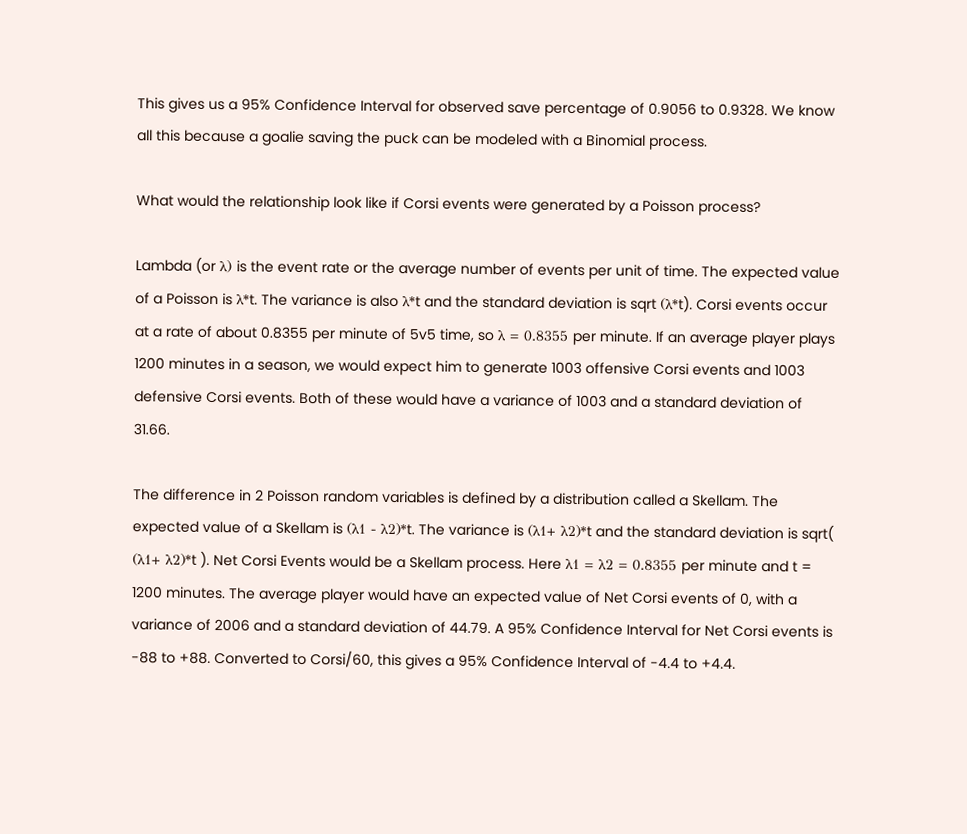This gives us a 95% Confidence Interval for observed save percentage of 0.9056 to 0.9328. We know all this because a goalie saving the puck can be modeled with a Binomial process.

What would the relationship look like if Corsi events were generated by a Poisson process?

Lambda (or λ) is the event rate or the average number of events per unit of time. The expected value of a Poisson is λ*t. The variance is also λ*t and the standard deviation is sqrt (λ*t). Corsi events occur at a rate of about 0.8355 per minute of 5v5 time, so λ = 0.8355 per minute. If an average player plays 1200 minutes in a season, we would expect him to generate 1003 offensive Corsi events and 1003 defensive Corsi events. Both of these would have a variance of 1003 and a standard deviation of 31.66.

The difference in 2 Poisson random variables is defined by a distribution called a Skellam. The expected value of a Skellam is (λ1 - λ2)*t. The variance is (λ1+ λ2)*t and the standard deviation is sqrt( (λ1+ λ2)*t ). Net Corsi Events would be a Skellam process. Here λ1 = λ2 = 0.8355 per minute and t = 1200 minutes. The average player would have an expected value of Net Corsi events of 0, with a variance of 2006 and a standard deviation of 44.79. A 95% Confidence Interval for Net Corsi events is -88 to +88. Converted to Corsi/60, this gives a 95% Confidence Interval of -4.4 to +4.4.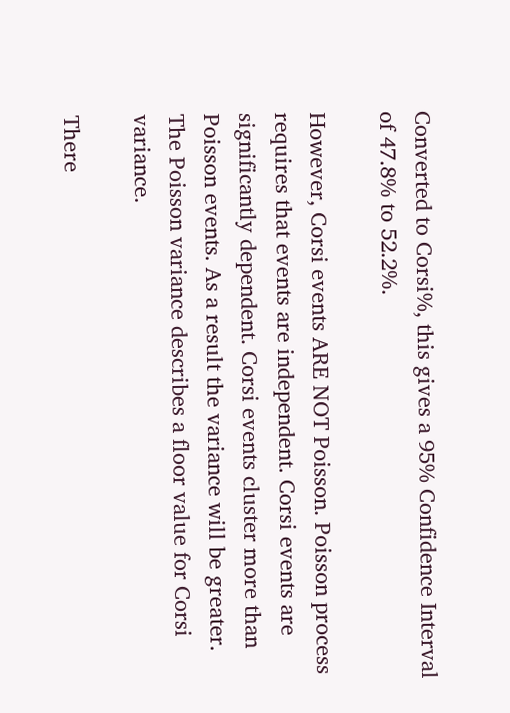Converted to Corsi%, this gives a 95% Confidence Interval of 47.8% to 52.2%.

However, Corsi events ARE NOT Poisson. Poisson process requires that events are independent. Corsi events are significantly dependent. Corsi events cluster more than Poisson events. As a result the variance will be greater. The Poisson variance describes a floor value for Corsi variance.

There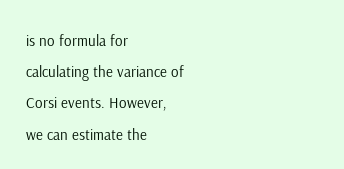is no formula for calculating the variance of Corsi events. However, we can estimate the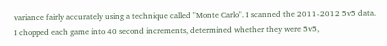variance fairly accurately using a technique called "Monte Carlo". I scanned the 2011-2012 5v5 data. I chopped each game into 40 second increments, determined whether they were 5v5,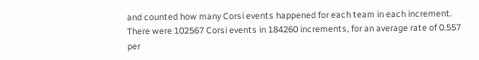and counted how many Corsi events happened for each team in each increment. There were 102567 Corsi events in 184260 increments, for an average rate of 0.557 per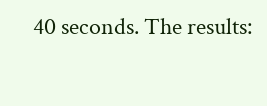40 seconds. The results: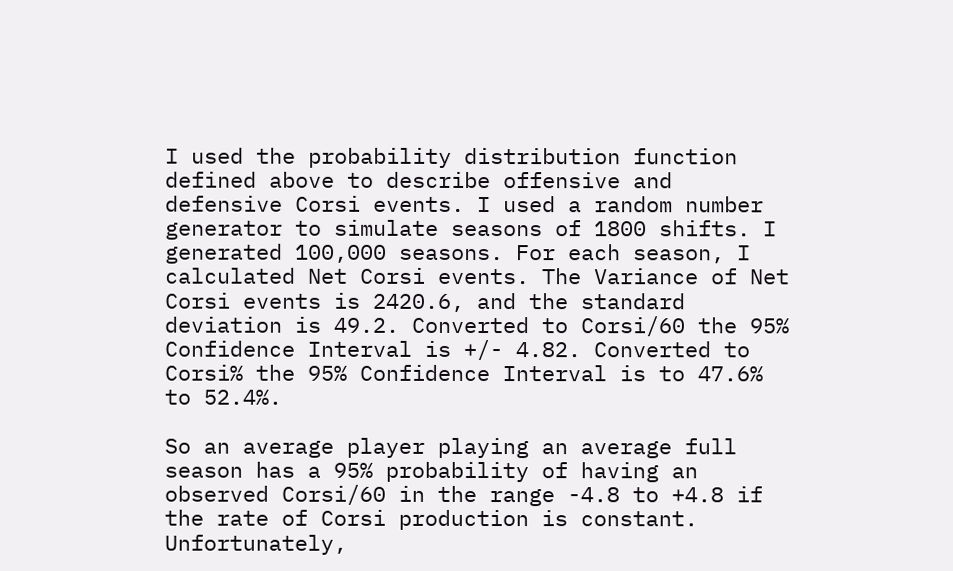I used the probability distribution function defined above to describe offensive and defensive Corsi events. I used a random number generator to simulate seasons of 1800 shifts. I generated 100,000 seasons. For each season, I calculated Net Corsi events. The Variance of Net Corsi events is 2420.6, and the standard deviation is 49.2. Converted to Corsi/60 the 95% Confidence Interval is +/- 4.82. Converted to Corsi% the 95% Confidence Interval is to 47.6% to 52.4%.

So an average player playing an average full season has a 95% probability of having an observed Corsi/60 in the range -4.8 to +4.8 if the rate of Corsi production is constant. Unfortunately,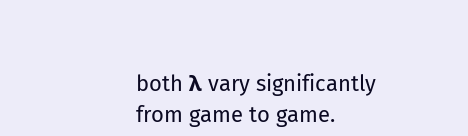both λ vary significantly from game to game.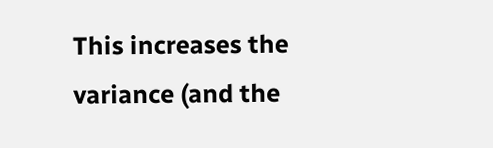This increases the variance (and the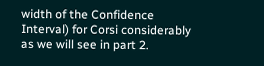width of the Confidence Interval) for Corsi considerably as we will see in part 2.